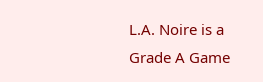L.A. Noire is a Grade A Game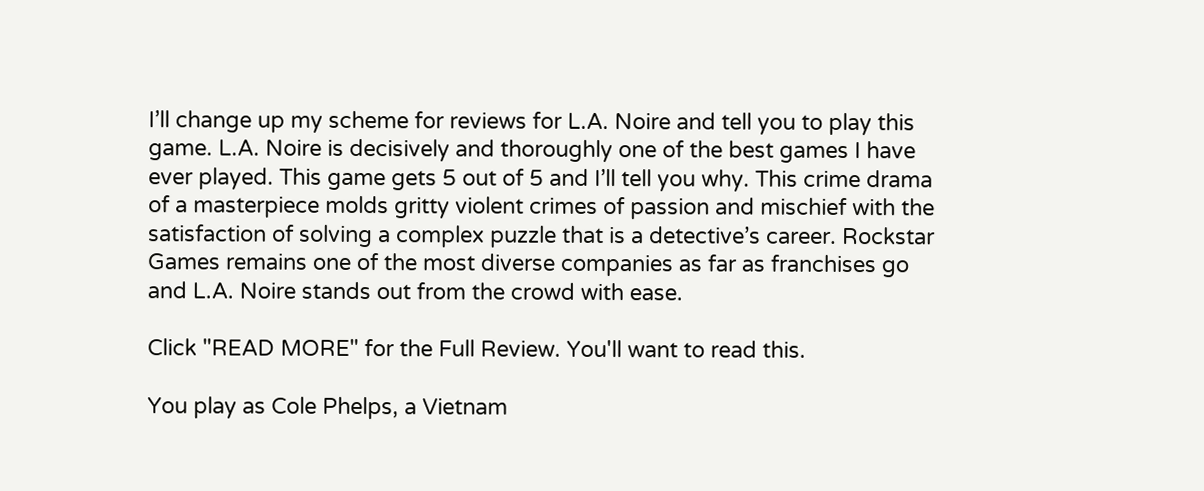I’ll change up my scheme for reviews for L.A. Noire and tell you to play this game. L.A. Noire is decisively and thoroughly one of the best games I have ever played. This game gets 5 out of 5 and I’ll tell you why. This crime drama of a masterpiece molds gritty violent crimes of passion and mischief with the satisfaction of solving a complex puzzle that is a detective’s career. Rockstar Games remains one of the most diverse companies as far as franchises go and L.A. Noire stands out from the crowd with ease.

Click "READ MORE" for the Full Review. You'll want to read this.

You play as Cole Phelps, a Vietnam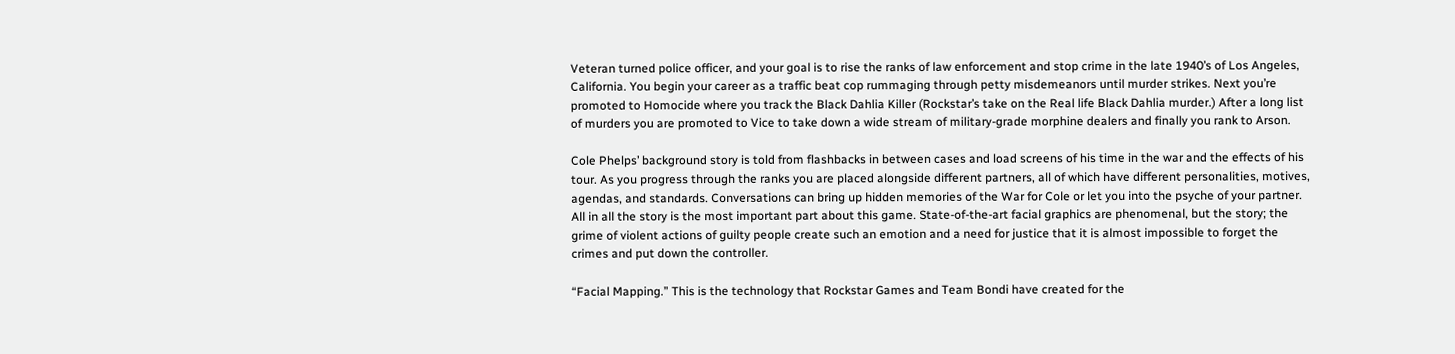Veteran turned police officer, and your goal is to rise the ranks of law enforcement and stop crime in the late 1940’s of Los Angeles, California. You begin your career as a traffic beat cop rummaging through petty misdemeanors until murder strikes. Next you’re promoted to Homocide where you track the Black Dahlia Killer (Rockstar’s take on the Real life Black Dahlia murder.) After a long list of murders you are promoted to Vice to take down a wide stream of military-grade morphine dealers and finally you rank to Arson.

Cole Phelps’ background story is told from flashbacks in between cases and load screens of his time in the war and the effects of his tour. As you progress through the ranks you are placed alongside different partners, all of which have different personalities, motives, agendas, and standards. Conversations can bring up hidden memories of the War for Cole or let you into the psyche of your partner. All in all the story is the most important part about this game. State-of-the-art facial graphics are phenomenal, but the story; the grime of violent actions of guilty people create such an emotion and a need for justice that it is almost impossible to forget the crimes and put down the controller.

“Facial Mapping.” This is the technology that Rockstar Games and Team Bondi have created for the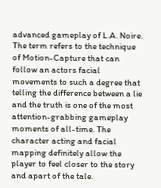advanced gameplay of L.A. Noire. The term refers to the technique of Motion-Capture that can follow an actors facial movements to such a degree that telling the difference between a lie and the truth is one of the most attention-grabbing gameplay moments of all-time. The character acting and facial mapping definitely allow the player to feel closer to the story and apart of the tale.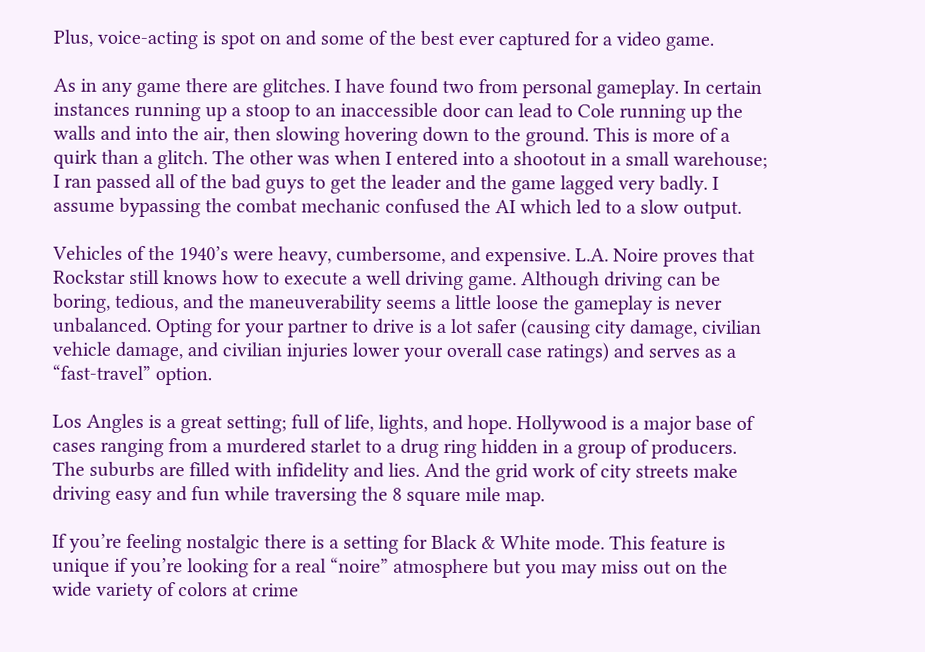Plus, voice-acting is spot on and some of the best ever captured for a video game.

As in any game there are glitches. I have found two from personal gameplay. In certain instances running up a stoop to an inaccessible door can lead to Cole running up the walls and into the air, then slowing hovering down to the ground. This is more of a quirk than a glitch. The other was when I entered into a shootout in a small warehouse; I ran passed all of the bad guys to get the leader and the game lagged very badly. I assume bypassing the combat mechanic confused the AI which led to a slow output.

Vehicles of the 1940’s were heavy, cumbersome, and expensive. L.A. Noire proves that Rockstar still knows how to execute a well driving game. Although driving can be boring, tedious, and the maneuverability seems a little loose the gameplay is never unbalanced. Opting for your partner to drive is a lot safer (causing city damage, civilian vehicle damage, and civilian injuries lower your overall case ratings) and serves as a “fast-travel” option.

Los Angles is a great setting; full of life, lights, and hope. Hollywood is a major base of cases ranging from a murdered starlet to a drug ring hidden in a group of producers. The suburbs are filled with infidelity and lies. And the grid work of city streets make driving easy and fun while traversing the 8 square mile map.

If you’re feeling nostalgic there is a setting for Black & White mode. This feature is unique if you’re looking for a real “noire” atmosphere but you may miss out on the wide variety of colors at crime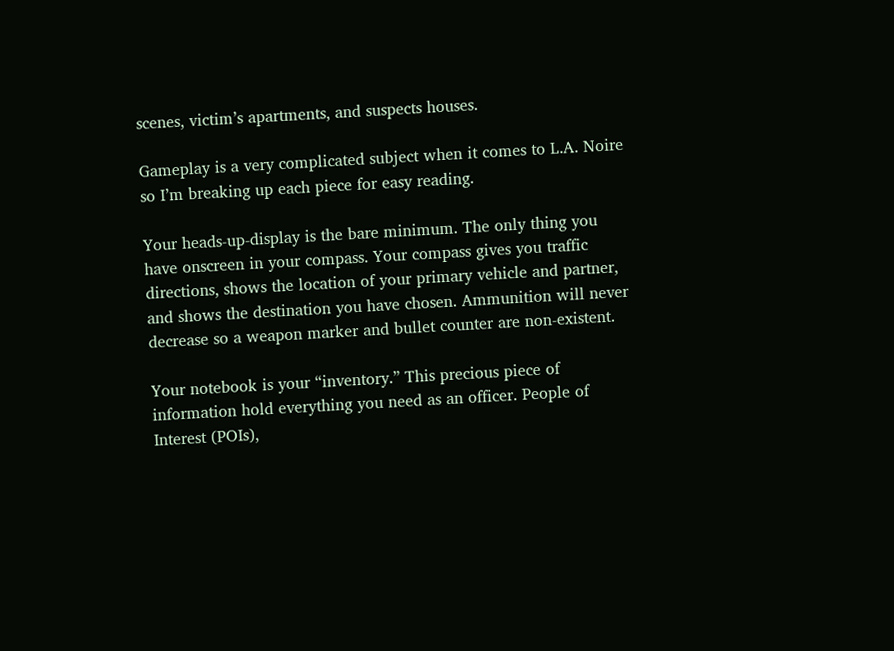scenes, victim’s apartments, and suspects houses.

Gameplay is a very complicated subject when it comes to L.A. Noire so I’m breaking up each piece for easy reading.

Your heads-up-display is the bare minimum. The only thing you have onscreen in your compass. Your compass gives you traffic directions, shows the location of your primary vehicle and partner, and shows the destination you have chosen. Ammunition will never decrease so a weapon marker and bullet counter are non-existent.

Your notebook is your “inventory.” This precious piece of information hold everything you need as an officer. People of Interest (POIs),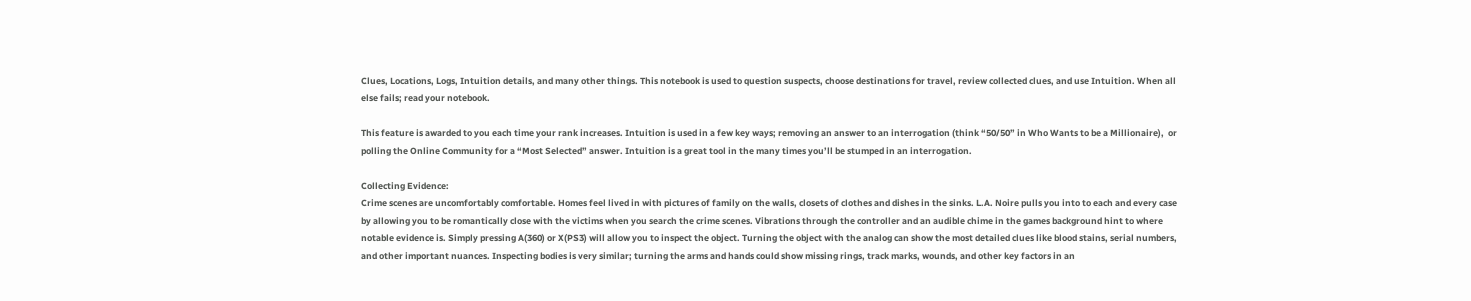Clues, Locations, Logs, Intuition details, and many other things. This notebook is used to question suspects, choose destinations for travel, review collected clues, and use Intuition. When all else fails; read your notebook.

This feature is awarded to you each time your rank increases. Intuition is used in a few key ways; removing an answer to an interrogation (think “50/50” in Who Wants to be a Millionaire),  or polling the Online Community for a “Most Selected” answer. Intuition is a great tool in the many times you’ll be stumped in an interrogation.

Collecting Evidence:
Crime scenes are uncomfortably comfortable. Homes feel lived in with pictures of family on the walls, closets of clothes and dishes in the sinks. L.A. Noire pulls you into to each and every case by allowing you to be romantically close with the victims when you search the crime scenes. Vibrations through the controller and an audible chime in the games background hint to where notable evidence is. Simply pressing A(360) or X(PS3) will allow you to inspect the object. Turning the object with the analog can show the most detailed clues like blood stains, serial numbers, and other important nuances. Inspecting bodies is very similar; turning the arms and hands could show missing rings, track marks, wounds, and other key factors in an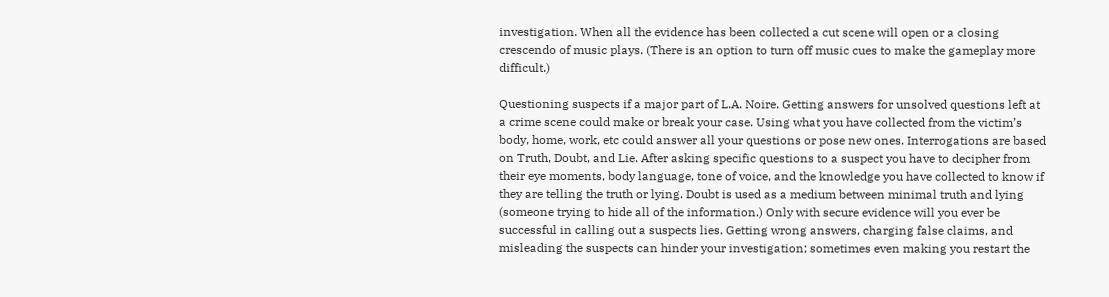investigation. When all the evidence has been collected a cut scene will open or a closing crescendo of music plays. (There is an option to turn off music cues to make the gameplay more difficult.)

Questioning suspects if a major part of L.A. Noire. Getting answers for unsolved questions left at a crime scene could make or break your case. Using what you have collected from the victim’s body, home, work, etc could answer all your questions or pose new ones. Interrogations are based on Truth, Doubt, and Lie. After asking specific questions to a suspect you have to decipher from their eye moments, body language, tone of voice, and the knowledge you have collected to know if they are telling the truth or lying. Doubt is used as a medium between minimal truth and lying (someone trying to hide all of the information.) Only with secure evidence will you ever be successful in calling out a suspects lies. Getting wrong answers, charging false claims, and misleading the suspects can hinder your investigation; sometimes even making you restart the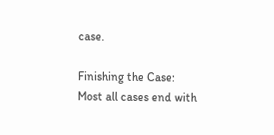case.

Finishing the Case:
Most all cases end with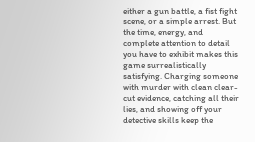either a gun battle, a fist fight scene, or a simple arrest. But the time, energy, and complete attention to detail you have to exhibit makes this game surrealistically satisfying. Charging someone with murder with clean clear-cut evidence, catching all their lies, and showing off your detective skills keep the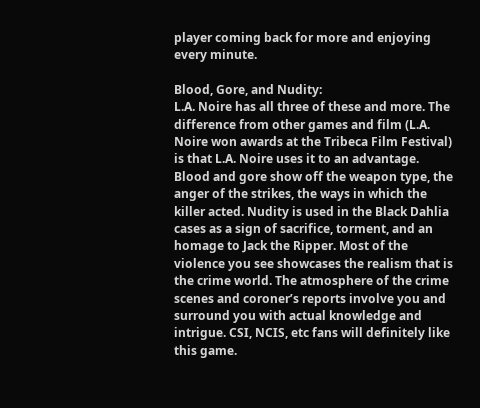player coming back for more and enjoying every minute.

Blood, Gore, and Nudity:
L.A. Noire has all three of these and more. The difference from other games and film (L.A. Noire won awards at the Tribeca Film Festival) is that L.A. Noire uses it to an advantage. Blood and gore show off the weapon type, the anger of the strikes, the ways in which the killer acted. Nudity is used in the Black Dahlia cases as a sign of sacrifice, torment, and an homage to Jack the Ripper. Most of the violence you see showcases the realism that is the crime world. The atmosphere of the crime scenes and coroner’s reports involve you and surround you with actual knowledge and intrigue. CSI, NCIS, etc fans will definitely like this game.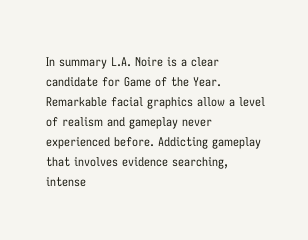In summary L.A. Noire is a clear candidate for Game of the Year. Remarkable facial graphics allow a level of realism and gameplay never experienced before. Addicting gameplay that involves evidence searching, intense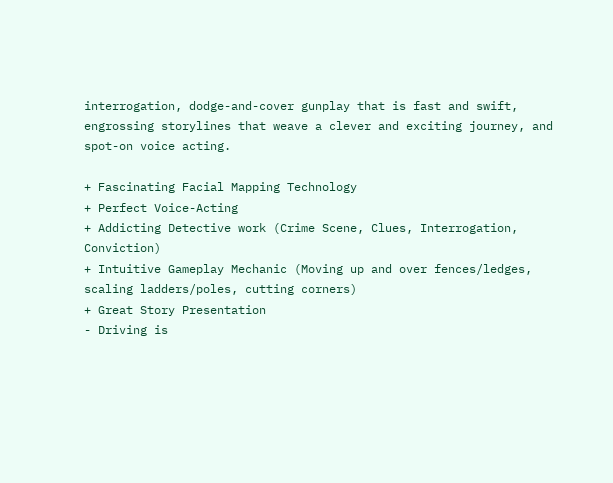interrogation, dodge-and-cover gunplay that is fast and swift, engrossing storylines that weave a clever and exciting journey, and spot-on voice acting.

+ Fascinating Facial Mapping Technology
+ Perfect Voice-Acting
+ Addicting Detective work (Crime Scene, Clues, Interrogation, Conviction)
+ Intuitive Gameplay Mechanic (Moving up and over fences/ledges, scaling ladders/poles, cutting corners)
+ Great Story Presentation
- Driving is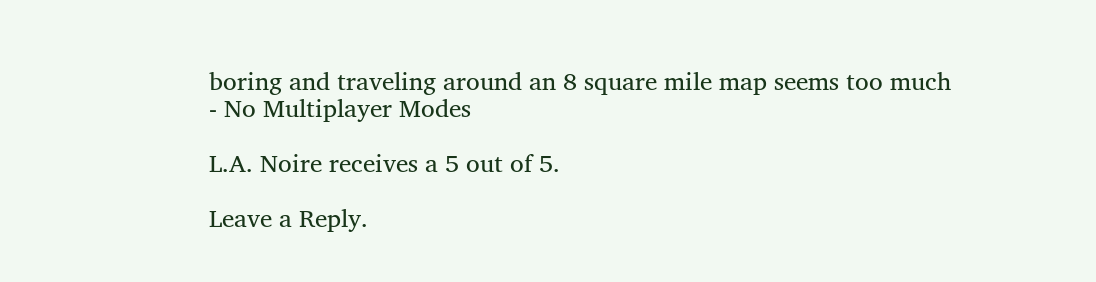boring and traveling around an 8 square mile map seems too much
- No Multiplayer Modes

L.A. Noire receives a 5 out of 5.

Leave a Reply.